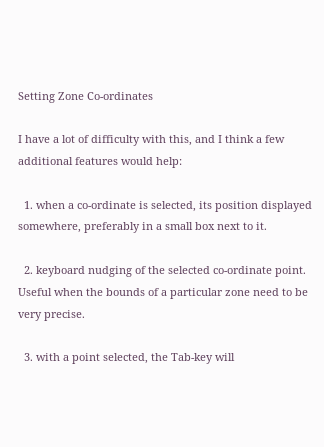Setting Zone Co-ordinates

I have a lot of difficulty with this, and I think a few additional features would help:

  1. when a co-ordinate is selected, its position displayed somewhere, preferably in a small box next to it.

  2. keyboard nudging of the selected co-ordinate point. Useful when the bounds of a particular zone need to be very precise.

  3. with a point selected, the Tab-key will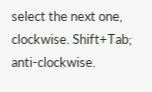select the next one, clockwise. Shift+Tab; anti-clockwise.